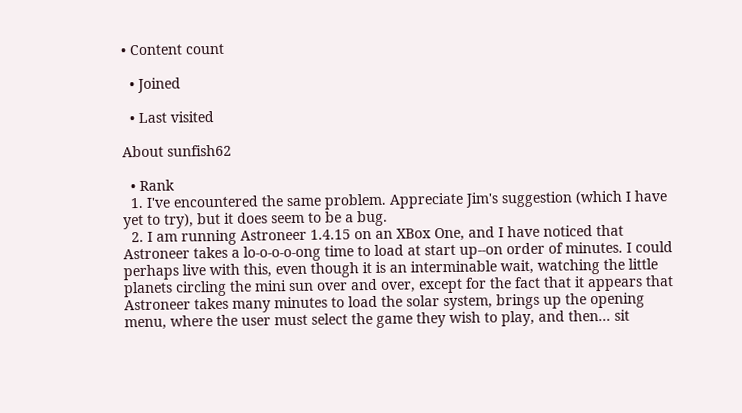• Content count

  • Joined

  • Last visited

About sunfish62

  • Rank
  1. I've encountered the same problem. Appreciate Jim's suggestion (which I have yet to try), but it does seem to be a bug.
  2. I am running Astroneer 1.4.15 on an XBox One, and I have noticed that Astroneer takes a lo-o-o-o-ong time to load at start up--on order of minutes. I could perhaps live with this, even though it is an interminable wait, watching the little planets circling the mini sun over and over, except for the fact that it appears that Astroneer takes many minutes to load the solar system, brings up the opening menu, where the user must select the game they wish to play, and then... sit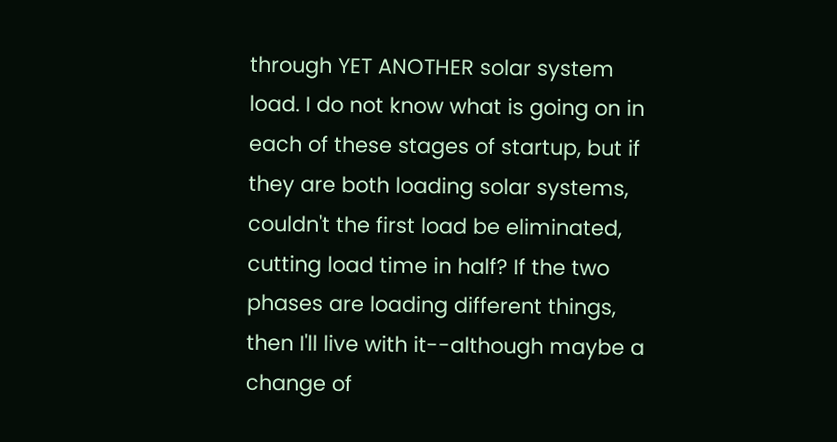through YET ANOTHER solar system load. I do not know what is going on in each of these stages of startup, but if they are both loading solar systems, couldn't the first load be eliminated, cutting load time in half? If the two phases are loading different things, then I'll live with it--although maybe a change of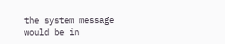the system message would be in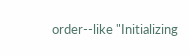order--like "Initializing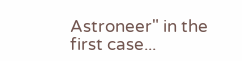Astroneer" in the first case...